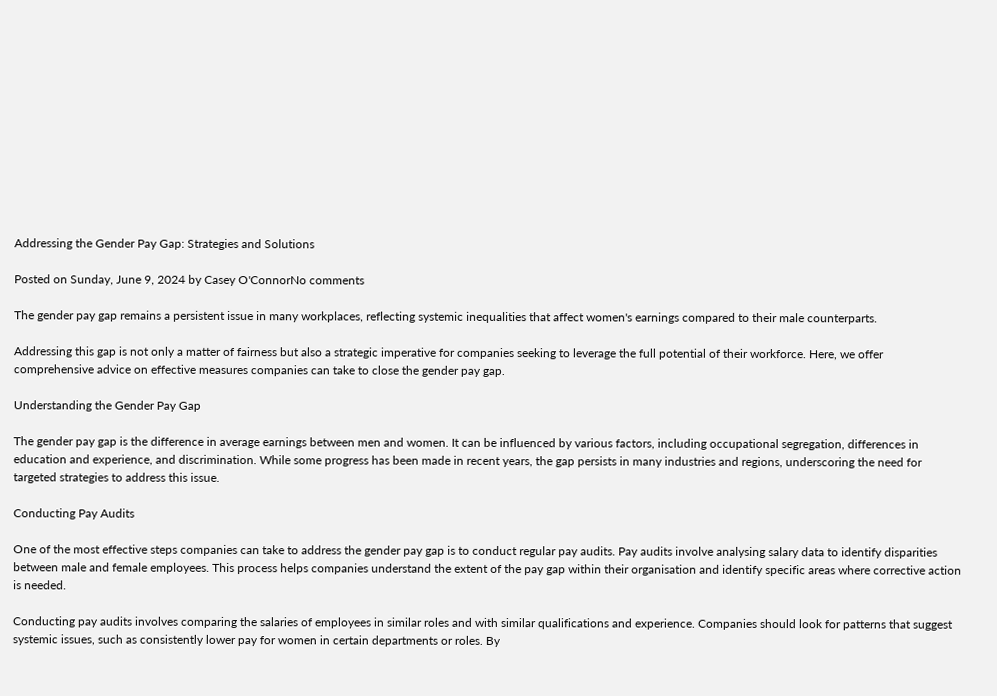Addressing the Gender Pay Gap: Strategies and Solutions

Posted on Sunday, June 9, 2024 by Casey O'ConnorNo comments

The gender pay gap remains a persistent issue in many workplaces, reflecting systemic inequalities that affect women's earnings compared to their male counterparts.

Addressing this gap is not only a matter of fairness but also a strategic imperative for companies seeking to leverage the full potential of their workforce. Here, we offer comprehensive advice on effective measures companies can take to close the gender pay gap.

Understanding the Gender Pay Gap

The gender pay gap is the difference in average earnings between men and women. It can be influenced by various factors, including occupational segregation, differences in education and experience, and discrimination. While some progress has been made in recent years, the gap persists in many industries and regions, underscoring the need for targeted strategies to address this issue.

Conducting Pay Audits

One of the most effective steps companies can take to address the gender pay gap is to conduct regular pay audits. Pay audits involve analysing salary data to identify disparities between male and female employees. This process helps companies understand the extent of the pay gap within their organisation and identify specific areas where corrective action is needed.

Conducting pay audits involves comparing the salaries of employees in similar roles and with similar qualifications and experience. Companies should look for patterns that suggest systemic issues, such as consistently lower pay for women in certain departments or roles. By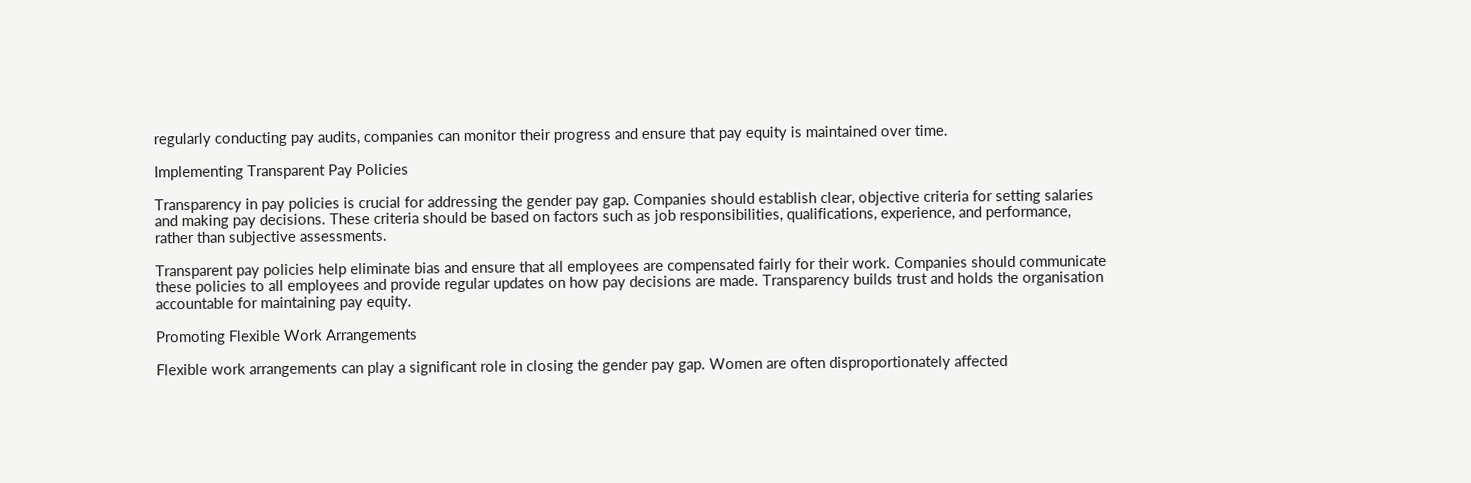regularly conducting pay audits, companies can monitor their progress and ensure that pay equity is maintained over time.

Implementing Transparent Pay Policies

Transparency in pay policies is crucial for addressing the gender pay gap. Companies should establish clear, objective criteria for setting salaries and making pay decisions. These criteria should be based on factors such as job responsibilities, qualifications, experience, and performance, rather than subjective assessments.

Transparent pay policies help eliminate bias and ensure that all employees are compensated fairly for their work. Companies should communicate these policies to all employees and provide regular updates on how pay decisions are made. Transparency builds trust and holds the organisation accountable for maintaining pay equity.

Promoting Flexible Work Arrangements

Flexible work arrangements can play a significant role in closing the gender pay gap. Women are often disproportionately affected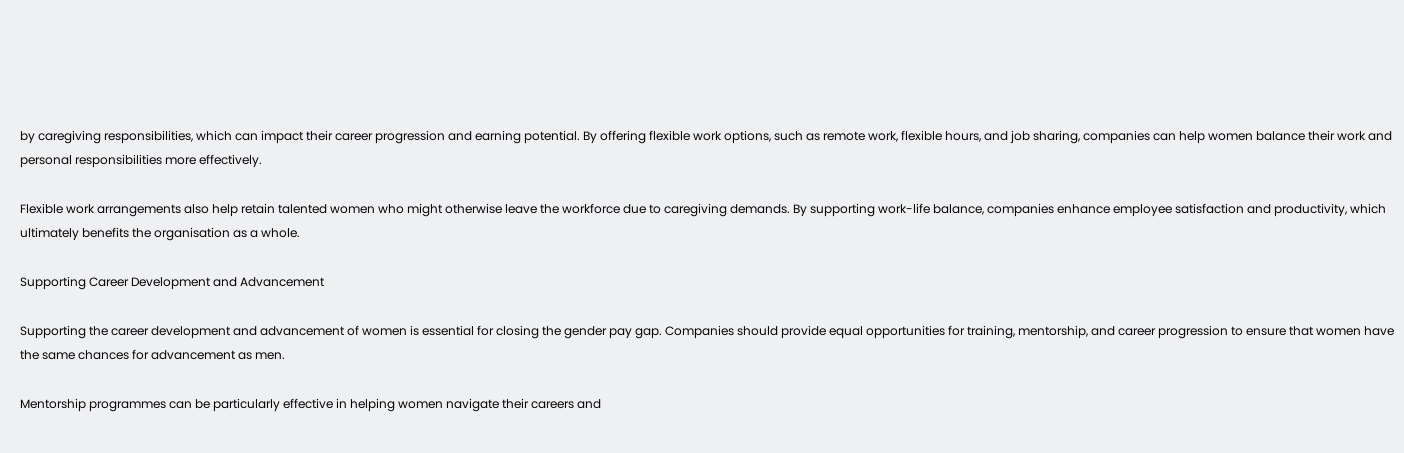by caregiving responsibilities, which can impact their career progression and earning potential. By offering flexible work options, such as remote work, flexible hours, and job sharing, companies can help women balance their work and personal responsibilities more effectively.

Flexible work arrangements also help retain talented women who might otherwise leave the workforce due to caregiving demands. By supporting work-life balance, companies enhance employee satisfaction and productivity, which ultimately benefits the organisation as a whole.

Supporting Career Development and Advancement

Supporting the career development and advancement of women is essential for closing the gender pay gap. Companies should provide equal opportunities for training, mentorship, and career progression to ensure that women have the same chances for advancement as men.

Mentorship programmes can be particularly effective in helping women navigate their careers and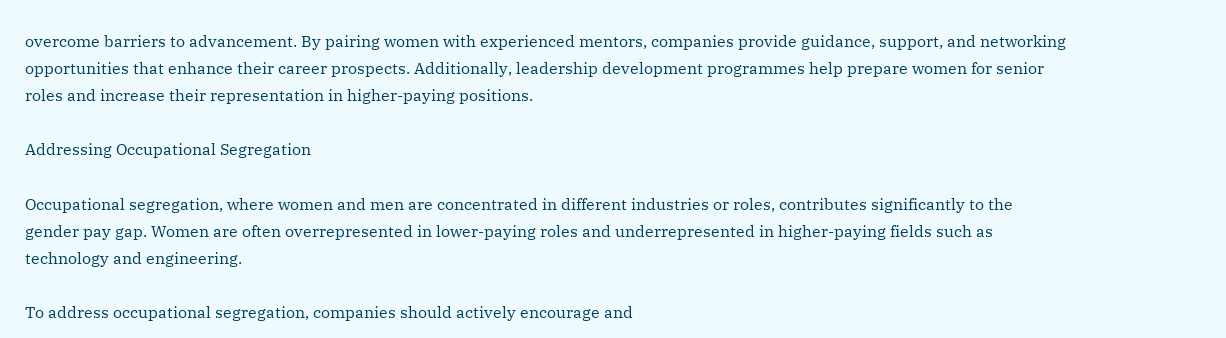overcome barriers to advancement. By pairing women with experienced mentors, companies provide guidance, support, and networking opportunities that enhance their career prospects. Additionally, leadership development programmes help prepare women for senior roles and increase their representation in higher-paying positions.

Addressing Occupational Segregation

Occupational segregation, where women and men are concentrated in different industries or roles, contributes significantly to the gender pay gap. Women are often overrepresented in lower-paying roles and underrepresented in higher-paying fields such as technology and engineering.

To address occupational segregation, companies should actively encourage and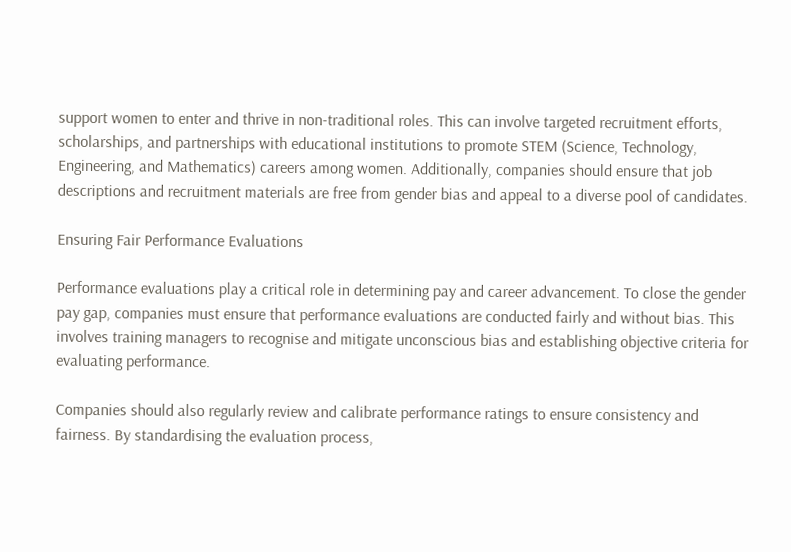support women to enter and thrive in non-traditional roles. This can involve targeted recruitment efforts, scholarships, and partnerships with educational institutions to promote STEM (Science, Technology, Engineering, and Mathematics) careers among women. Additionally, companies should ensure that job descriptions and recruitment materials are free from gender bias and appeal to a diverse pool of candidates.

Ensuring Fair Performance Evaluations

Performance evaluations play a critical role in determining pay and career advancement. To close the gender pay gap, companies must ensure that performance evaluations are conducted fairly and without bias. This involves training managers to recognise and mitigate unconscious bias and establishing objective criteria for evaluating performance.

Companies should also regularly review and calibrate performance ratings to ensure consistency and fairness. By standardising the evaluation process,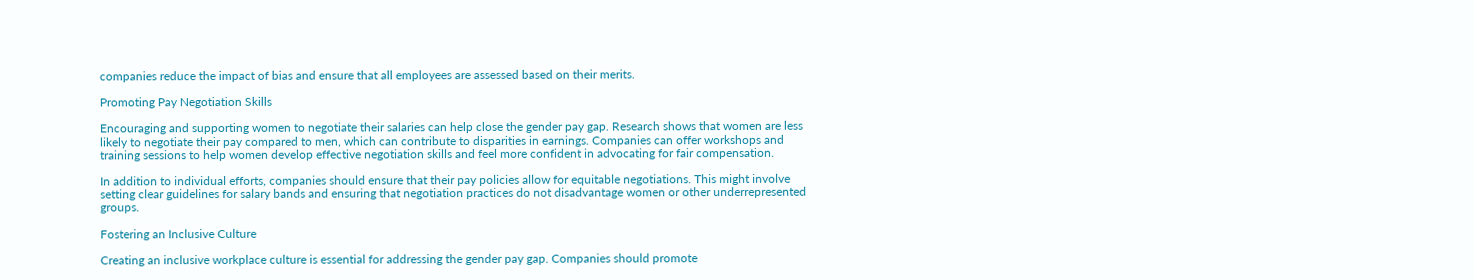companies reduce the impact of bias and ensure that all employees are assessed based on their merits.

Promoting Pay Negotiation Skills

Encouraging and supporting women to negotiate their salaries can help close the gender pay gap. Research shows that women are less likely to negotiate their pay compared to men, which can contribute to disparities in earnings. Companies can offer workshops and training sessions to help women develop effective negotiation skills and feel more confident in advocating for fair compensation.

In addition to individual efforts, companies should ensure that their pay policies allow for equitable negotiations. This might involve setting clear guidelines for salary bands and ensuring that negotiation practices do not disadvantage women or other underrepresented groups.

Fostering an Inclusive Culture

Creating an inclusive workplace culture is essential for addressing the gender pay gap. Companies should promote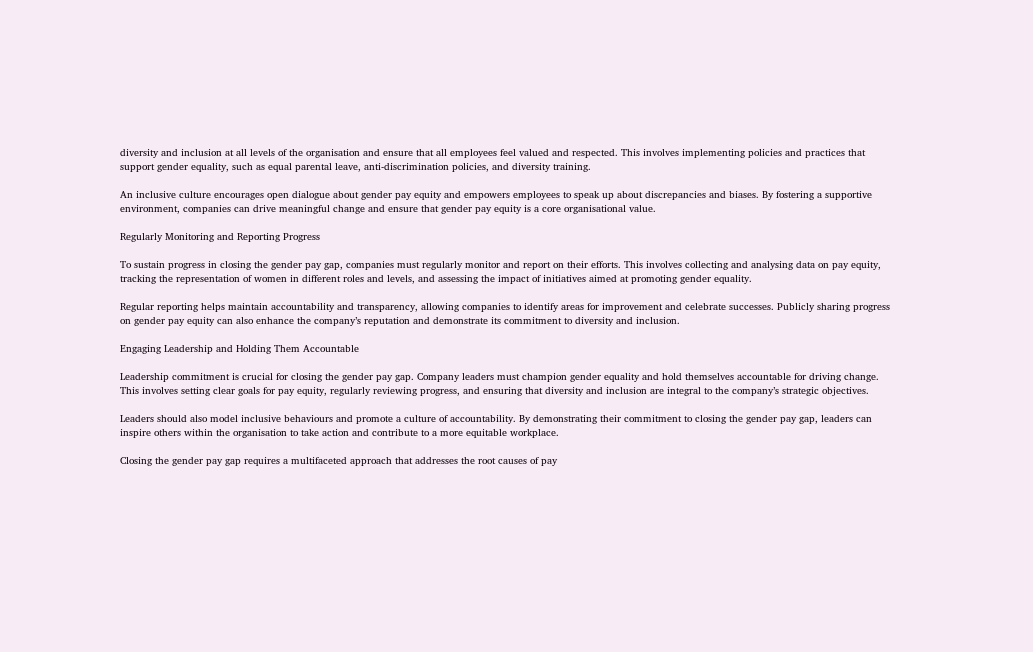diversity and inclusion at all levels of the organisation and ensure that all employees feel valued and respected. This involves implementing policies and practices that support gender equality, such as equal parental leave, anti-discrimination policies, and diversity training.

An inclusive culture encourages open dialogue about gender pay equity and empowers employees to speak up about discrepancies and biases. By fostering a supportive environment, companies can drive meaningful change and ensure that gender pay equity is a core organisational value.

Regularly Monitoring and Reporting Progress

To sustain progress in closing the gender pay gap, companies must regularly monitor and report on their efforts. This involves collecting and analysing data on pay equity, tracking the representation of women in different roles and levels, and assessing the impact of initiatives aimed at promoting gender equality.

Regular reporting helps maintain accountability and transparency, allowing companies to identify areas for improvement and celebrate successes. Publicly sharing progress on gender pay equity can also enhance the company’s reputation and demonstrate its commitment to diversity and inclusion.

Engaging Leadership and Holding Them Accountable

Leadership commitment is crucial for closing the gender pay gap. Company leaders must champion gender equality and hold themselves accountable for driving change. This involves setting clear goals for pay equity, regularly reviewing progress, and ensuring that diversity and inclusion are integral to the company’s strategic objectives.

Leaders should also model inclusive behaviours and promote a culture of accountability. By demonstrating their commitment to closing the gender pay gap, leaders can inspire others within the organisation to take action and contribute to a more equitable workplace.

Closing the gender pay gap requires a multifaceted approach that addresses the root causes of pay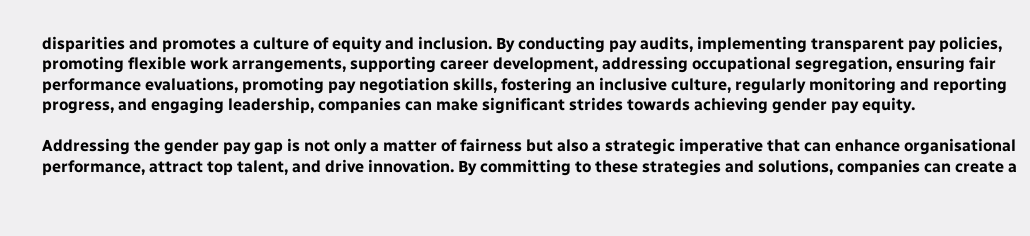disparities and promotes a culture of equity and inclusion. By conducting pay audits, implementing transparent pay policies, promoting flexible work arrangements, supporting career development, addressing occupational segregation, ensuring fair performance evaluations, promoting pay negotiation skills, fostering an inclusive culture, regularly monitoring and reporting progress, and engaging leadership, companies can make significant strides towards achieving gender pay equity.

Addressing the gender pay gap is not only a matter of fairness but also a strategic imperative that can enhance organisational performance, attract top talent, and drive innovation. By committing to these strategies and solutions, companies can create a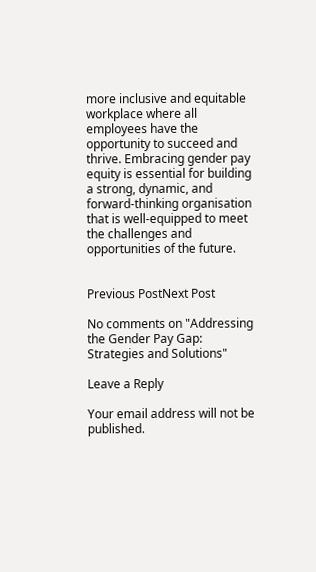more inclusive and equitable workplace where all employees have the opportunity to succeed and thrive. Embracing gender pay equity is essential for building a strong, dynamic, and forward-thinking organisation that is well-equipped to meet the challenges and opportunities of the future.


Previous PostNext Post

No comments on "Addressing the Gender Pay Gap: Strategies and Solutions"

Leave a Reply

Your email address will not be published.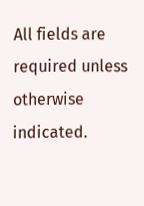All fields are required unless otherwise indicated.